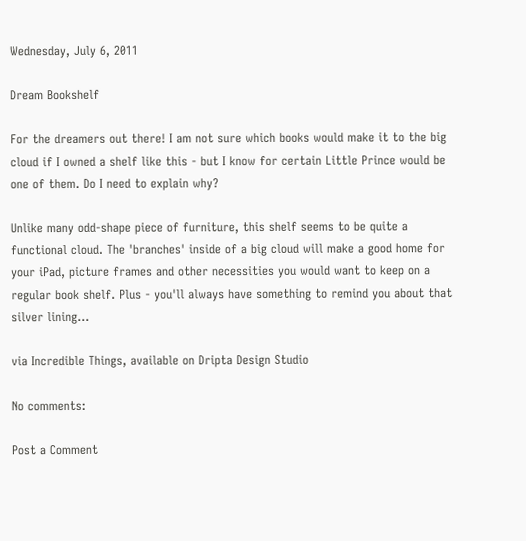Wednesday, July 6, 2011

Dream Bookshelf

For the dreamers out there! I am not sure which books would make it to the big cloud if I owned a shelf like this - but I know for certain Little Prince would be one of them. Do I need to explain why?

Unlike many odd-shape piece of furniture, this shelf seems to be quite a functional cloud. The 'branches' inside of a big cloud will make a good home for your iPad, picture frames and other necessities you would want to keep on a regular book shelf. Plus - you'll always have something to remind you about that silver lining...

via Incredible Things, available on Dripta Design Studio

No comments:

Post a Comment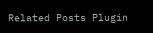Related Posts Plugin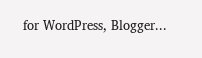for WordPress, Blogger...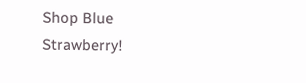Shop Blue Strawberry!